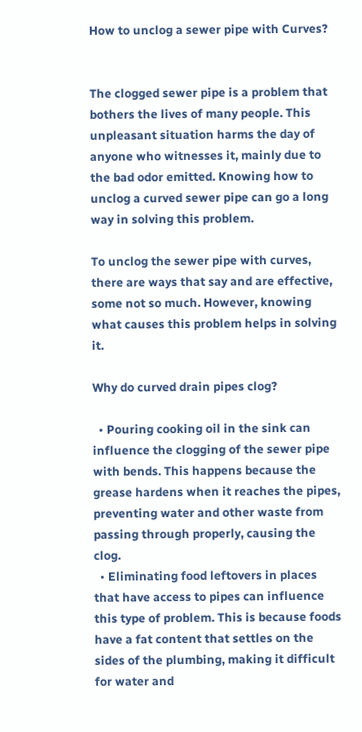How to unclog a sewer pipe with Curves?


The clogged sewer pipe is a problem that bothers the lives of many people. This unpleasant situation harms the day of anyone who witnesses it, mainly due to the bad odor emitted. Knowing how to unclog a curved sewer pipe can go a long way in solving this problem.

To unclog the sewer pipe with curves, there are ways that say and are effective, some not so much. However, knowing what causes this problem helps in solving it.

Why do curved drain pipes clog?

  • Pouring cooking oil in the sink can influence the clogging of the sewer pipe with bends. This happens because the grease hardens when it reaches the pipes, preventing water and other waste from passing through properly, causing the clog.
  • Eliminating food leftovers in places that have access to pipes can influence this type of problem. This is because foods have a fat content that settles on the sides of the plumbing, making it difficult for water and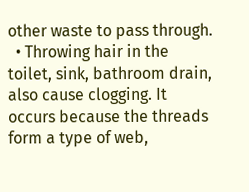other waste to pass through.
  • Throwing hair in the toilet, sink, bathroom drain, also cause clogging. It occurs because the threads form a type of web,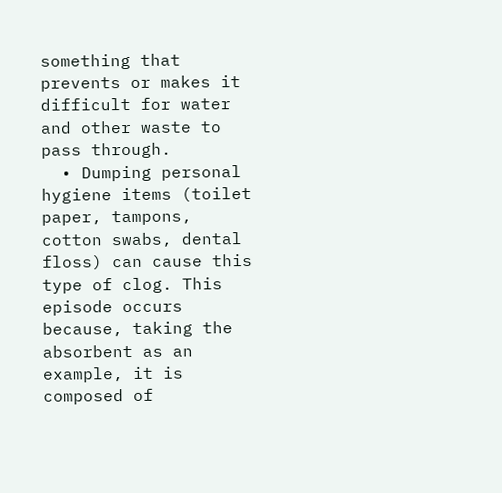something that prevents or makes it difficult for water and other waste to pass through.
  • Dumping personal hygiene items (toilet paper, tampons, cotton swabs, dental floss) can cause this type of clog. This episode occurs because, taking the absorbent as an example, it is composed of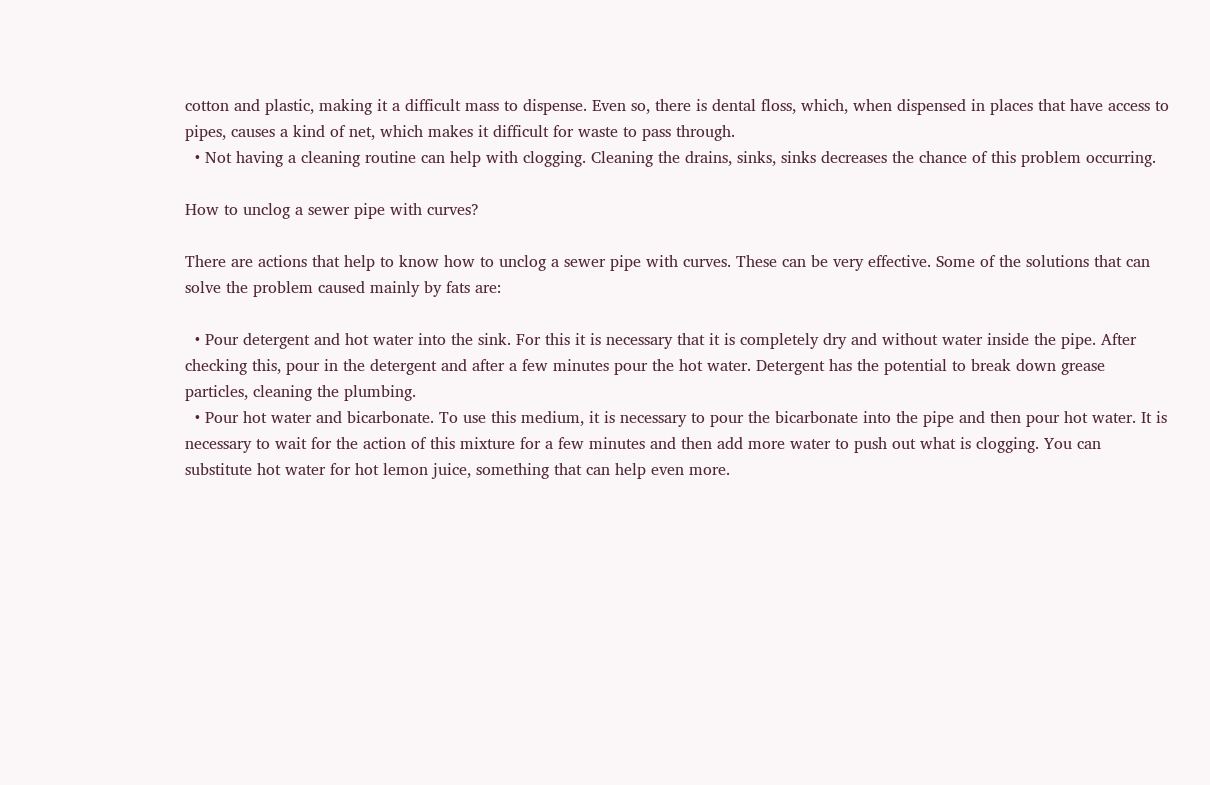cotton and plastic, making it a difficult mass to dispense. Even so, there is dental floss, which, when dispensed in places that have access to pipes, causes a kind of net, which makes it difficult for waste to pass through.
  • Not having a cleaning routine can help with clogging. Cleaning the drains, sinks, sinks decreases the chance of this problem occurring.

How to unclog a sewer pipe with curves?

There are actions that help to know how to unclog a sewer pipe with curves. These can be very effective. Some of the solutions that can solve the problem caused mainly by fats are:

  • Pour detergent and hot water into the sink. For this it is necessary that it is completely dry and without water inside the pipe. After checking this, pour in the detergent and after a few minutes pour the hot water. Detergent has the potential to break down grease particles, cleaning the plumbing.
  • Pour hot water and bicarbonate. To use this medium, it is necessary to pour the bicarbonate into the pipe and then pour hot water. It is necessary to wait for the action of this mixture for a few minutes and then add more water to push out what is clogging. You can substitute hot water for hot lemon juice, something that can help even more.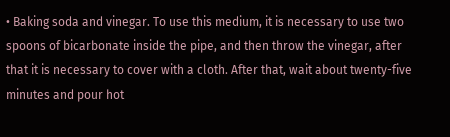• Baking soda and vinegar. To use this medium, it is necessary to use two spoons of bicarbonate inside the pipe, and then throw the vinegar, after that it is necessary to cover with a cloth. After that, wait about twenty-five minutes and pour hot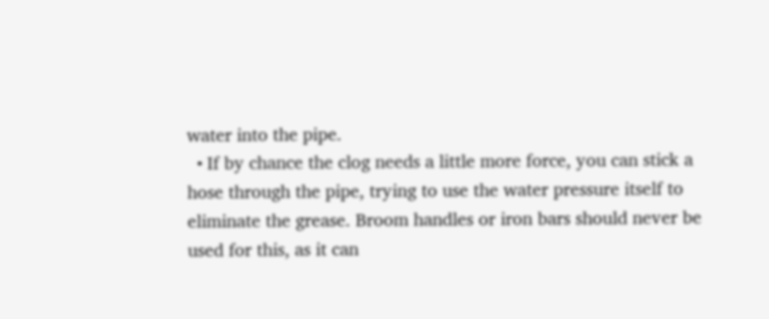water into the pipe.
  • If by chance the clog needs a little more force, you can stick a hose through the pipe, trying to use the water pressure itself to eliminate the grease. Broom handles or iron bars should never be used for this, as it can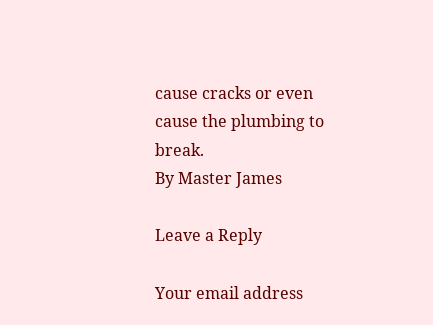cause cracks or even cause the plumbing to break.
By Master James

Leave a Reply

Your email address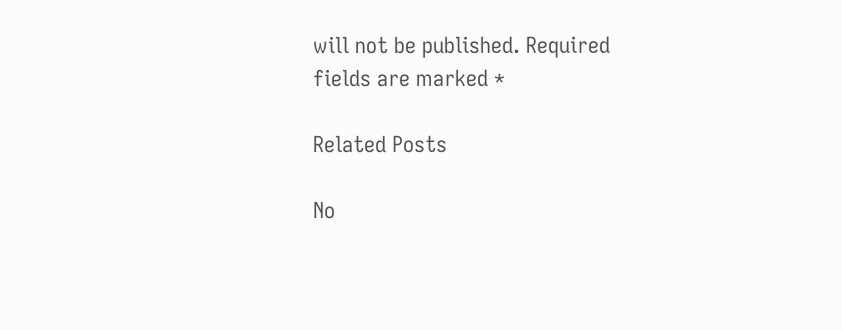will not be published. Required fields are marked *

Related Posts

No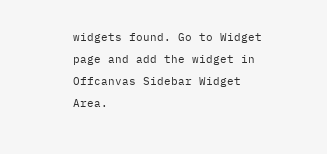widgets found. Go to Widget page and add the widget in Offcanvas Sidebar Widget Area.